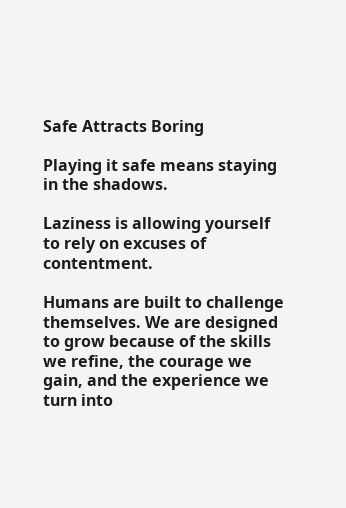Safe Attracts Boring

Playing it safe means staying in the shadows.

Laziness is allowing yourself to rely on excuses of contentment.

Humans are built to challenge themselves. We are designed to grow because of the skills we refine, the courage we gain, and the experience we turn into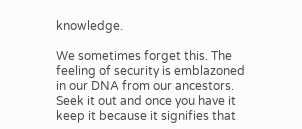knowledge.

We sometimes forget this. The feeling of security is emblazoned in our DNA from our ancestors. Seek it out and once you have it keep it because it signifies that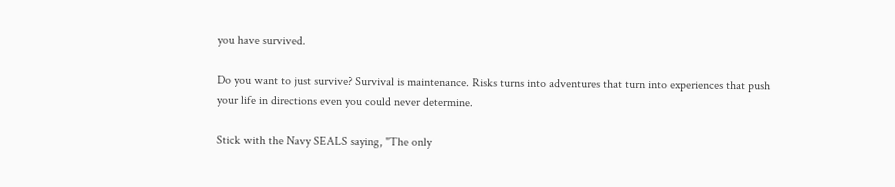you have survived.

Do you want to just survive? Survival is maintenance. Risks turns into adventures that turn into experiences that push your life in directions even you could never determine.

Stick with the Navy SEALS saying, "The only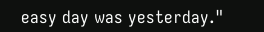easy day was yesterday."